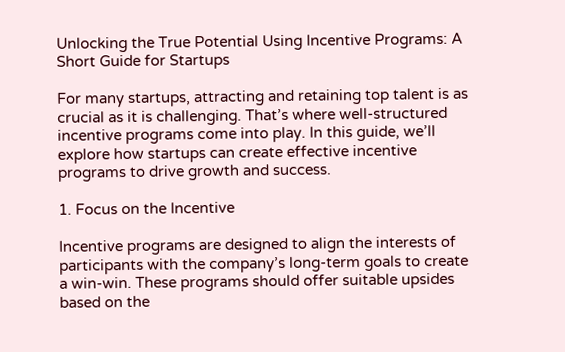Unlocking the True Potential Using Incentive Programs: A Short Guide for Startups

For many startups, attracting and retaining top talent is as crucial as it is challenging. That’s where well-structured incentive programs come into play. In this guide, we’ll explore how startups can create effective incentive programs to drive growth and success.

1. Focus on the Incentive

Incentive programs are designed to align the interests of participants with the company’s long-term goals to create a win-win. These programs should offer suitable upsides based on the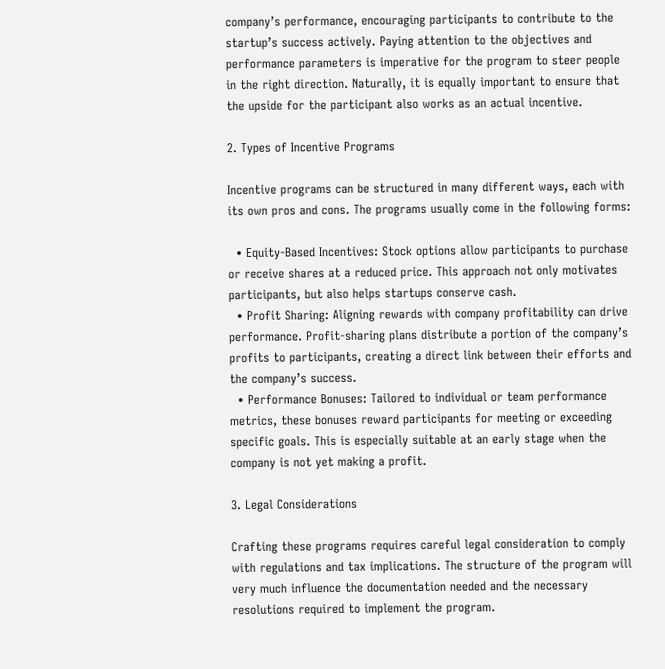company’s performance, encouraging participants to contribute to the startup’s success actively. Paying attention to the objectives and performance parameters is imperative for the program to steer people in the right direction. Naturally, it is equally important to ensure that the upside for the participant also works as an actual incentive.

2. Types of Incentive Programs

Incentive programs can be structured in many different ways, each with its own pros and cons. The programs usually come in the following forms:

  • Equity-Based Incentives: Stock options allow participants to purchase or receive shares at a reduced price. This approach not only motivates participants, but also helps startups conserve cash.
  • Profit Sharing: Aligning rewards with company profitability can drive performance. Profit-sharing plans distribute a portion of the company’s profits to participants, creating a direct link between their efforts and the company’s success.
  • Performance Bonuses: Tailored to individual or team performance metrics, these bonuses reward participants for meeting or exceeding specific goals. This is especially suitable at an early stage when the company is not yet making a profit.

3. Legal Considerations

Crafting these programs requires careful legal consideration to comply with regulations and tax implications. The structure of the program will very much influence the documentation needed and the necessary resolutions required to implement the program.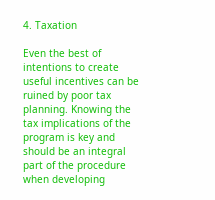4. Taxation

Even the best of intentions to create useful incentives can be ruined by poor tax planning. Knowing the tax implications of the program is key and should be an integral part of the procedure when developing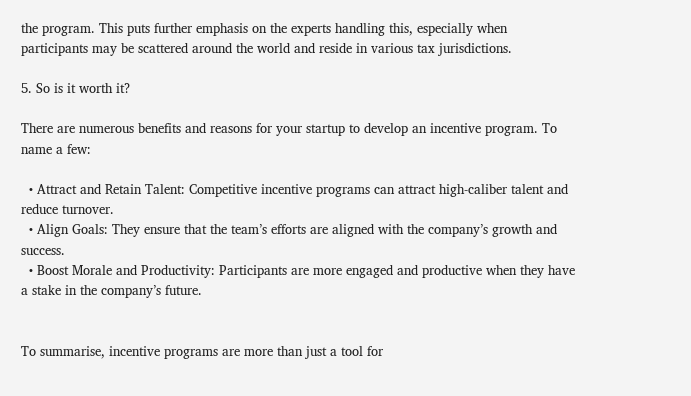the program. This puts further emphasis on the experts handling this, especially when participants may be scattered around the world and reside in various tax jurisdictions.

5. So is it worth it?

There are numerous benefits and reasons for your startup to develop an incentive program. To name a few:

  • Attract and Retain Talent: Competitive incentive programs can attract high-caliber talent and reduce turnover.
  • Align Goals: They ensure that the team’s efforts are aligned with the company’s growth and success.
  • Boost Morale and Productivity: Participants are more engaged and productive when they have a stake in the company’s future.


To summarise, incentive programs are more than just a tool for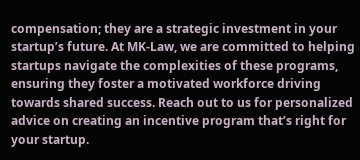compensation; they are a strategic investment in your startup’s future. At MK-Law, we are committed to helping startups navigate the complexities of these programs, ensuring they foster a motivated workforce driving towards shared success. Reach out to us for personalized advice on creating an incentive program that’s right for your startup.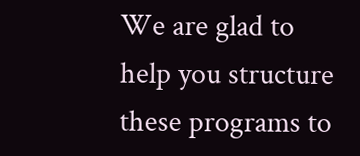We are glad to help you structure these programs to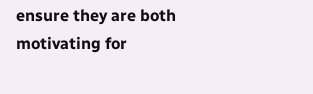ensure they are both motivating for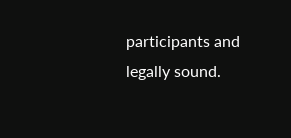participants and legally sound.